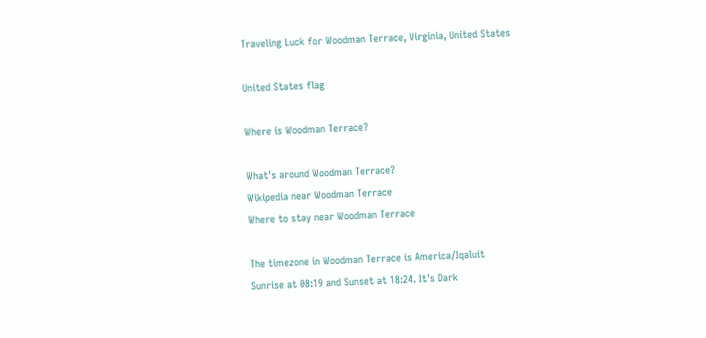Traveling Luck for Woodman Terrace, Virginia, United States

United States flag

Where is Woodman Terrace?

What's around Woodman Terrace?
Wikipedia near Woodman Terrace
Where to stay near Woodman Terrace

The timezone in Woodman Terrace is America/Iqaluit
Sunrise at 08:19 and Sunset at 18:24. It's Dark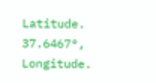Latitude. 37.6467°, Longitude.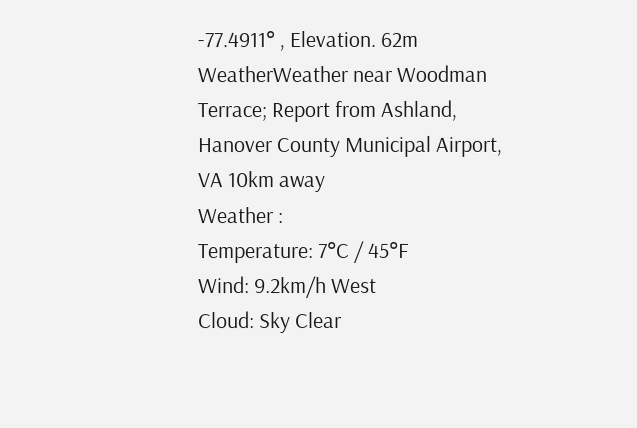-77.4911° , Elevation. 62m
WeatherWeather near Woodman Terrace; Report from Ashland, Hanover County Municipal Airport, VA 10km away
Weather :
Temperature: 7°C / 45°F
Wind: 9.2km/h West
Cloud: Sky Clear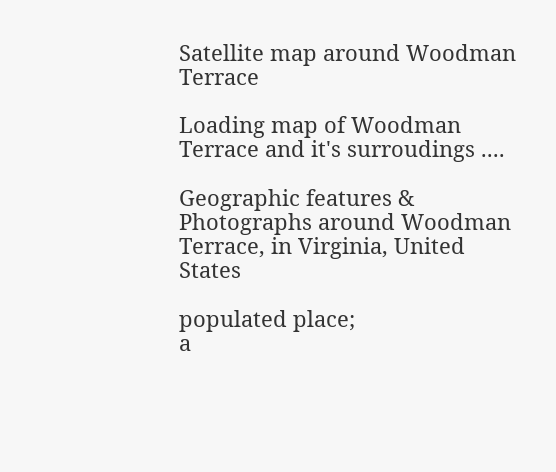Satellite map around Woodman Terrace

Loading map of Woodman Terrace and it's surroudings ....

Geographic features & Photographs around Woodman Terrace, in Virginia, United States

populated place;
a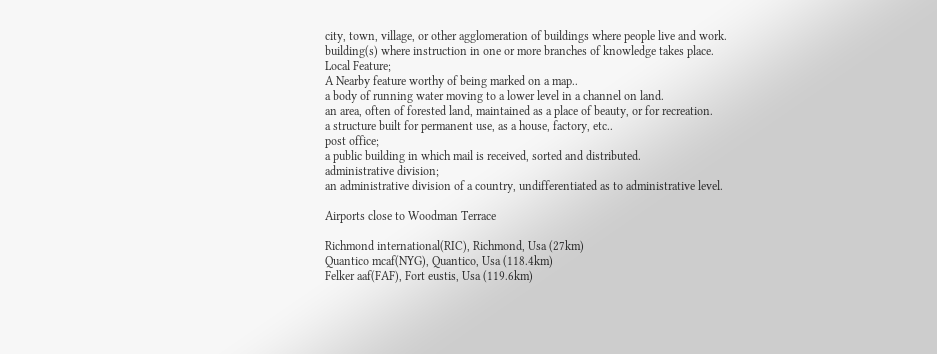city, town, village, or other agglomeration of buildings where people live and work.
building(s) where instruction in one or more branches of knowledge takes place.
Local Feature;
A Nearby feature worthy of being marked on a map..
a body of running water moving to a lower level in a channel on land.
an area, often of forested land, maintained as a place of beauty, or for recreation.
a structure built for permanent use, as a house, factory, etc..
post office;
a public building in which mail is received, sorted and distributed.
administrative division;
an administrative division of a country, undifferentiated as to administrative level.

Airports close to Woodman Terrace

Richmond international(RIC), Richmond, Usa (27km)
Quantico mcaf(NYG), Quantico, Usa (118.4km)
Felker aaf(FAF), Fort eustis, Usa (119.6km)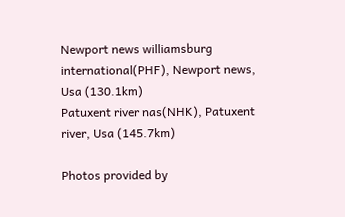Newport news williamsburg international(PHF), Newport news, Usa (130.1km)
Patuxent river nas(NHK), Patuxent river, Usa (145.7km)

Photos provided by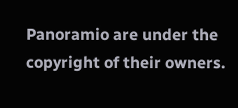Panoramio are under the copyright of their owners.